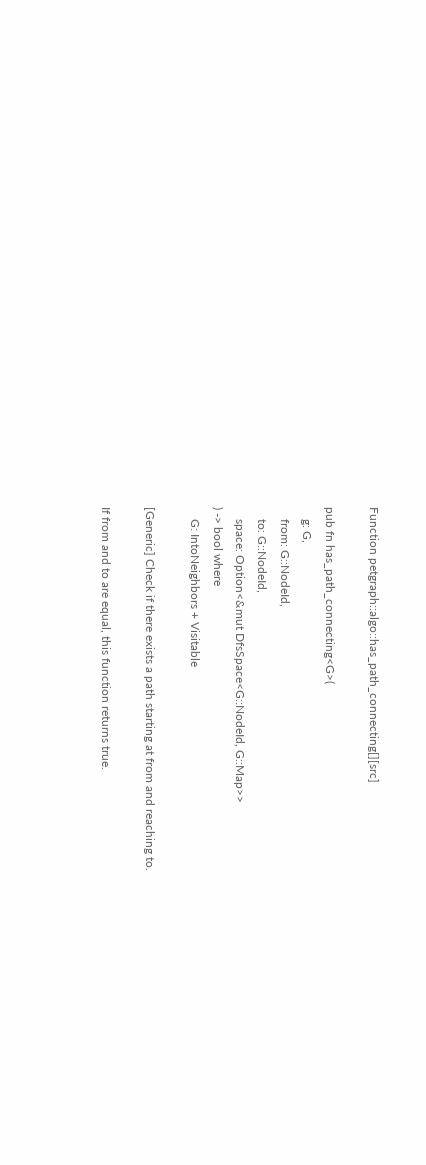Function petgraph::algo::has_path_connecting[][src]

pub fn has_path_connecting<G>(
    g: G,
    from: G::NodeId,
    to: G::NodeId,
    space: Option<&mut DfsSpace<G::NodeId, G::Map>>
) -> bool where
    G: IntoNeighbors + Visitable

[Generic] Check if there exists a path starting at from and reaching to.

If from and to are equal, this function returns true.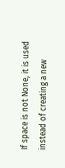If space is not None, it is used instead of creating a new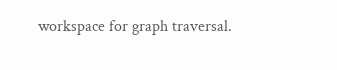workspace for graph traversal.